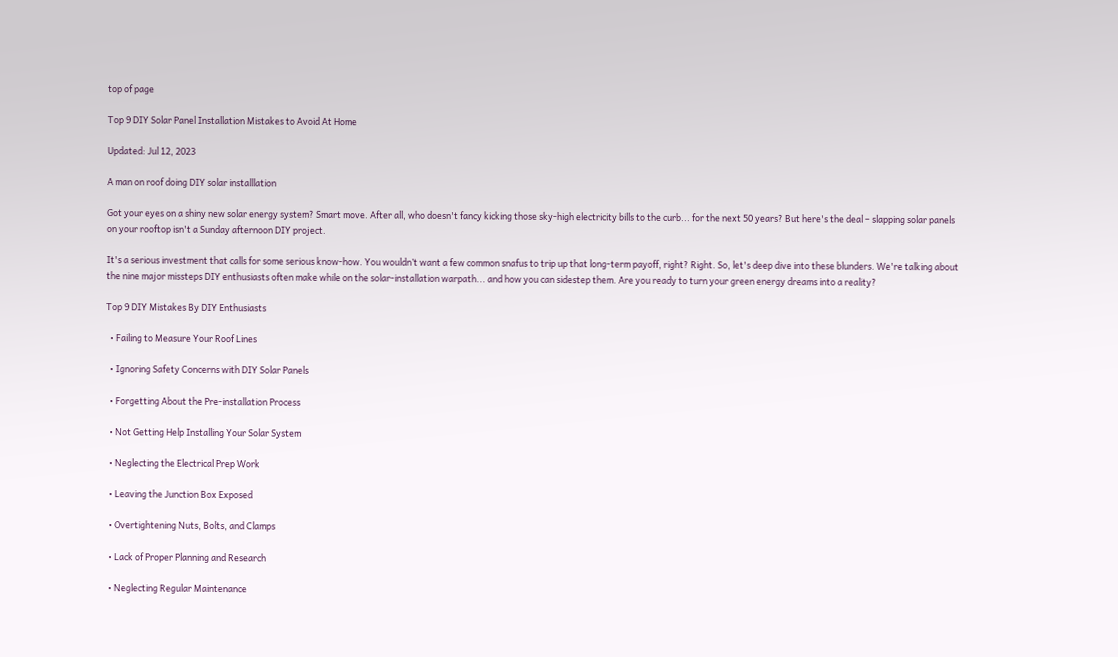top of page

Top 9 DIY Solar Panel Installation Mistakes to Avoid At Home

Updated: Jul 12, 2023

A man on roof doing DIY solar installlation

Got your eyes on a shiny new solar energy system? Smart move. After all, who doesn't fancy kicking those sky-high electricity bills to the curb... for the next 50 years? But here's the deal – slapping solar panels on your rooftop isn't a Sunday afternoon DIY project.

It's a serious investment that calls for some serious know-how. You wouldn’t want a few common snafus to trip up that long-term payoff, right? Right. So, let's deep dive into these blunders. We're talking about the nine major missteps DIY enthusiasts often make while on the solar-installation warpath... and how you can sidestep them. Are you ready to turn your green energy dreams into a reality?

Top 9 DIY Mistakes By DIY Enthusiasts

  • Failing to Measure Your Roof Lines

  • Ignoring Safety Concerns with DIY Solar Panels

  • Forgetting About the Pre-installation Process

  • Not Getting Help Installing Your Solar System

  • Neglecting the Electrical Prep Work

  • Leaving the Junction Box Exposed

  • Overtightening Nuts, Bolts, and Clamps

  • Lack of Proper Planning and Research

  • Neglecting Regular Maintenance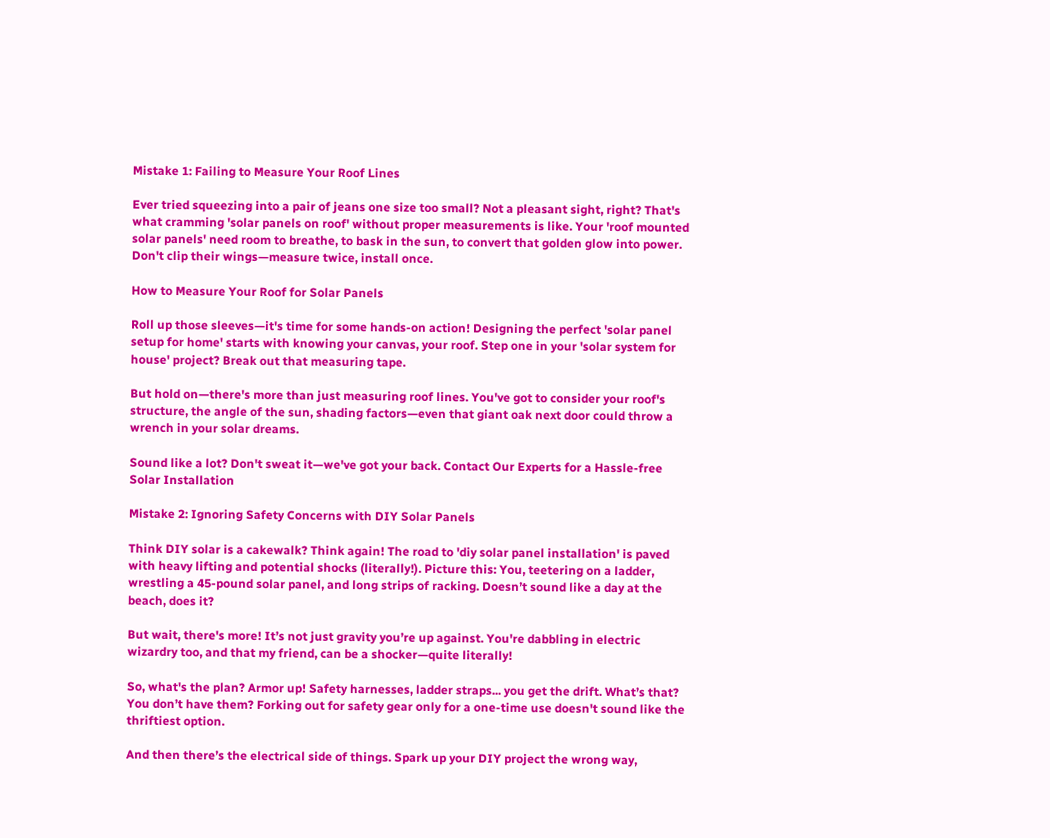Mistake 1: Failing to Measure Your Roof Lines

Ever tried squeezing into a pair of jeans one size too small? Not a pleasant sight, right? That's what cramming 'solar panels on roof' without proper measurements is like. Your 'roof mounted solar panels' need room to breathe, to bask in the sun, to convert that golden glow into power. Don't clip their wings—measure twice, install once.

How to Measure Your Roof for Solar Panels

Roll up those sleeves—it's time for some hands-on action! Designing the perfect 'solar panel setup for home' starts with knowing your canvas, your roof. Step one in your 'solar system for house' project? Break out that measuring tape.

But hold on—there's more than just measuring roof lines. You've got to consider your roof's structure, the angle of the sun, shading factors—even that giant oak next door could throw a wrench in your solar dreams.

Sound like a lot? Don't sweat it—we've got your back. Contact Our Experts for a Hassle-free Solar Installation

Mistake 2: Ignoring Safety Concerns with DIY Solar Panels

Think DIY solar is a cakewalk? Think again! The road to 'diy solar panel installation' is paved with heavy lifting and potential shocks (literally!). Picture this: You, teetering on a ladder, wrestling a 45-pound solar panel, and long strips of racking. Doesn’t sound like a day at the beach, does it?

But wait, there's more! It’s not just gravity you’re up against. You're dabbling in electric wizardry too, and that my friend, can be a shocker—quite literally!

So, what's the plan? Armor up! Safety harnesses, ladder straps... you get the drift. What’s that? You don’t have them? Forking out for safety gear only for a one-time use doesn't sound like the thriftiest option.

And then there’s the electrical side of things. Spark up your DIY project the wrong way,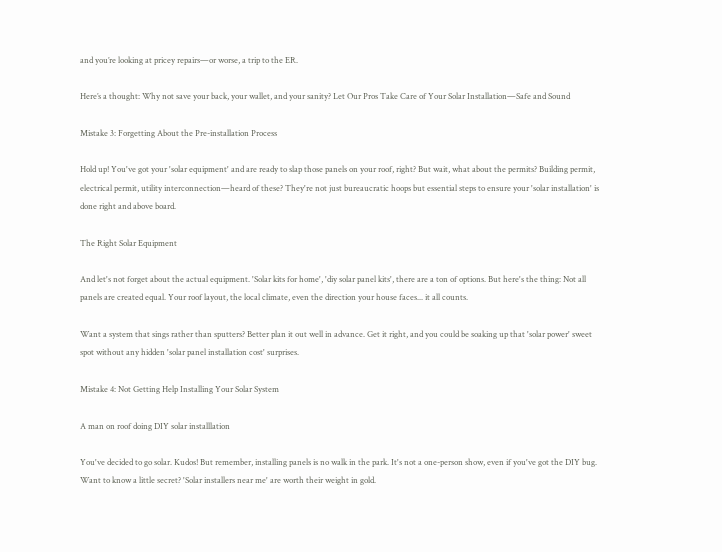and you’re looking at pricey repairs—or worse, a trip to the ER.

Here’s a thought: Why not save your back, your wallet, and your sanity? Let Our Pros Take Care of Your Solar Installation—Safe and Sound

Mistake 3: Forgetting About the Pre-installation Process

Hold up! You've got your 'solar equipment' and are ready to slap those panels on your roof, right? But wait, what about the permits? Building permit, electrical permit, utility interconnection—heard of these? They're not just bureaucratic hoops but essential steps to ensure your 'solar installation' is done right and above board.

The Right Solar Equipment

And let's not forget about the actual equipment. 'Solar kits for home', 'diy solar panel kits', there are a ton of options. But here's the thing: Not all panels are created equal. Your roof layout, the local climate, even the direction your house faces... it all counts.

Want a system that sings rather than sputters? Better plan it out well in advance. Get it right, and you could be soaking up that 'solar power' sweet spot without any hidden 'solar panel installation cost' surprises.

Mistake 4: Not Getting Help Installing Your Solar System

A man on roof doing DIY solar installlation

You've decided to go solar. Kudos! But remember, installing panels is no walk in the park. It's not a one-person show, even if you've got the DIY bug. Want to know a little secret? 'Solar installers near me' are worth their weight in gold.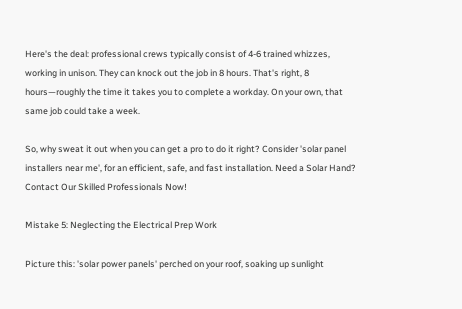Here's the deal: professional crews typically consist of 4-6 trained whizzes, working in unison. They can knock out the job in 8 hours. That's right, 8 hours—roughly the time it takes you to complete a workday. On your own, that same job could take a week.

So, why sweat it out when you can get a pro to do it right? Consider 'solar panel installers near me', for an efficient, safe, and fast installation. Need a Solar Hand? Contact Our Skilled Professionals Now!

Mistake 5: Neglecting the Electrical Prep Work

Picture this: 'solar power panels' perched on your roof, soaking up sunlight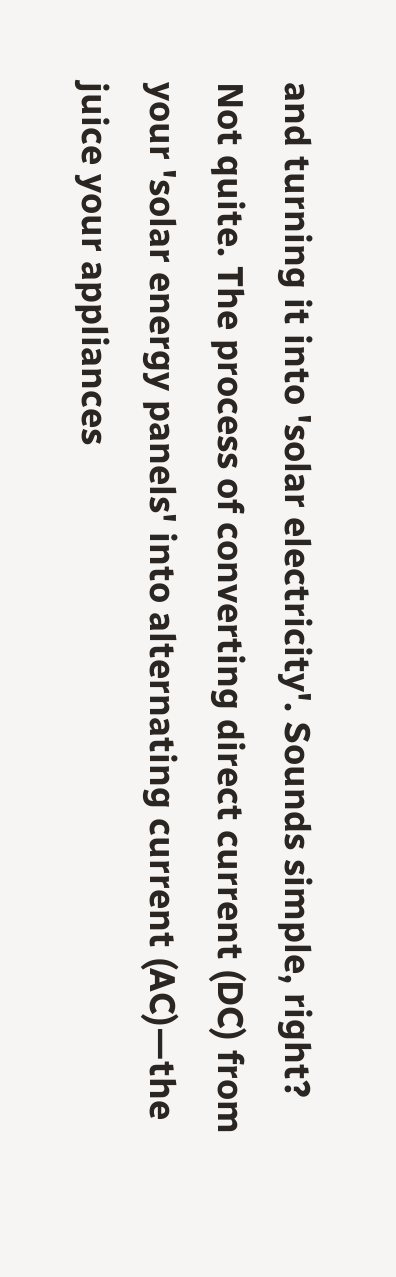and turning it into 'solar electricity'. Sounds simple, right? Not quite. The process of converting direct current (DC) from your 'solar energy panels' into alternating current (AC)—the juice your appliances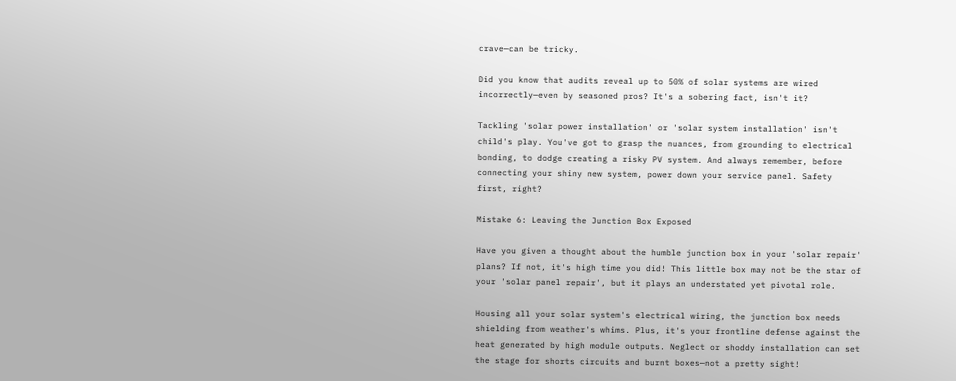crave—can be tricky.

Did you know that audits reveal up to 50% of solar systems are wired incorrectly—even by seasoned pros? It's a sobering fact, isn't it?

Tackling 'solar power installation' or 'solar system installation' isn't child's play. You've got to grasp the nuances, from grounding to electrical bonding, to dodge creating a risky PV system. And always remember, before connecting your shiny new system, power down your service panel. Safety first, right?

Mistake 6: Leaving the Junction Box Exposed

Have you given a thought about the humble junction box in your 'solar repair' plans? If not, it's high time you did! This little box may not be the star of your 'solar panel repair', but it plays an understated yet pivotal role.

Housing all your solar system's electrical wiring, the junction box needs shielding from weather's whims. Plus, it's your frontline defense against the heat generated by high module outputs. Neglect or shoddy installation can set the stage for shorts circuits and burnt boxes—not a pretty sight!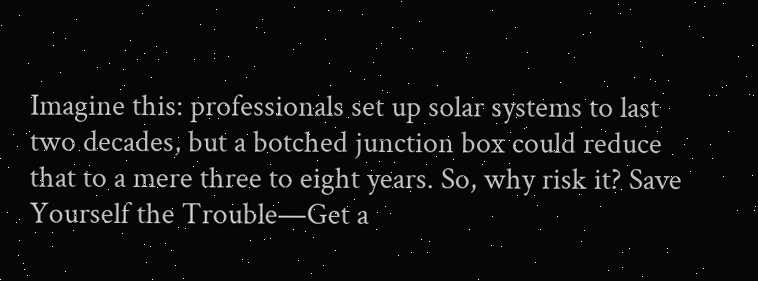Imagine this: professionals set up solar systems to last two decades, but a botched junction box could reduce that to a mere three to eight years. So, why risk it? Save Yourself the Trouble—Get a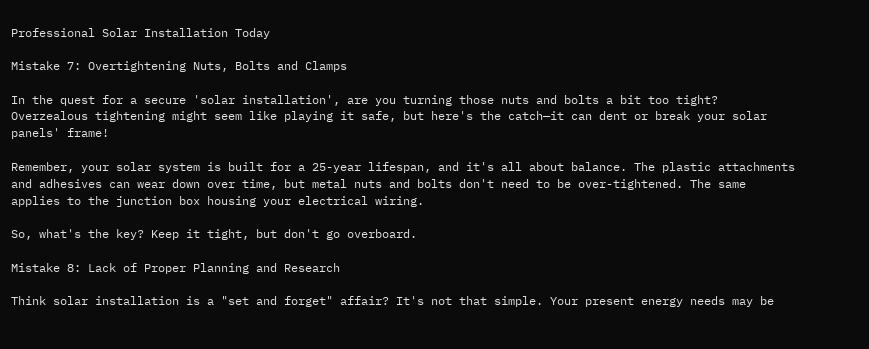Professional Solar Installation Today

Mistake 7: Overtightening Nuts, Bolts and Clamps

In the quest for a secure 'solar installation', are you turning those nuts and bolts a bit too tight? Overzealous tightening might seem like playing it safe, but here's the catch—it can dent or break your solar panels' frame!

Remember, your solar system is built for a 25-year lifespan, and it's all about balance. The plastic attachments and adhesives can wear down over time, but metal nuts and bolts don't need to be over-tightened. The same applies to the junction box housing your electrical wiring.

So, what's the key? Keep it tight, but don't go overboard.

Mistake 8: Lack of Proper Planning and Research

Think solar installation is a "set and forget" affair? It's not that simple. Your present energy needs may be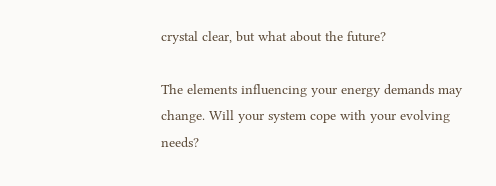crystal clear, but what about the future?

The elements influencing your energy demands may change. Will your system cope with your evolving needs?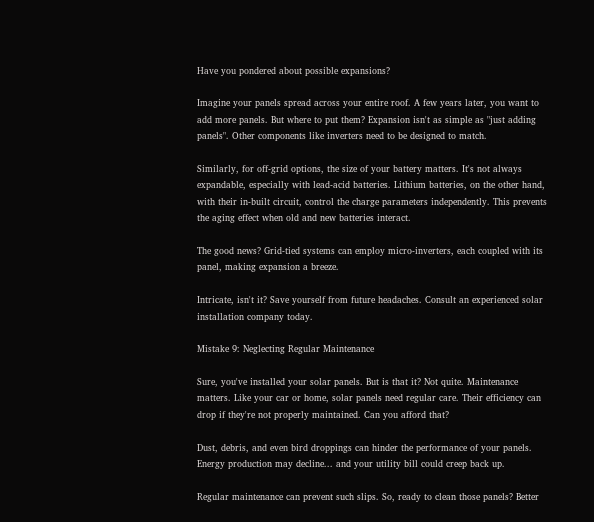Have you pondered about possible expansions?

Imagine your panels spread across your entire roof. A few years later, you want to add more panels. But where to put them? Expansion isn't as simple as "just adding panels". Other components like inverters need to be designed to match.

Similarly, for off-grid options, the size of your battery matters. It's not always expandable, especially with lead-acid batteries. Lithium batteries, on the other hand, with their in-built circuit, control the charge parameters independently. This prevents the aging effect when old and new batteries interact.

The good news? Grid-tied systems can employ micro-inverters, each coupled with its panel, making expansion a breeze.

Intricate, isn't it? Save yourself from future headaches. Consult an experienced solar installation company today.

Mistake 9: Neglecting Regular Maintenance

Sure, you've installed your solar panels. But is that it? Not quite. Maintenance matters. Like your car or home, solar panels need regular care. Their efficiency can drop if they're not properly maintained. Can you afford that?

Dust, debris, and even bird droppings can hinder the performance of your panels. Energy production may decline... and your utility bill could creep back up.

Regular maintenance can prevent such slips. So, ready to clean those panels? Better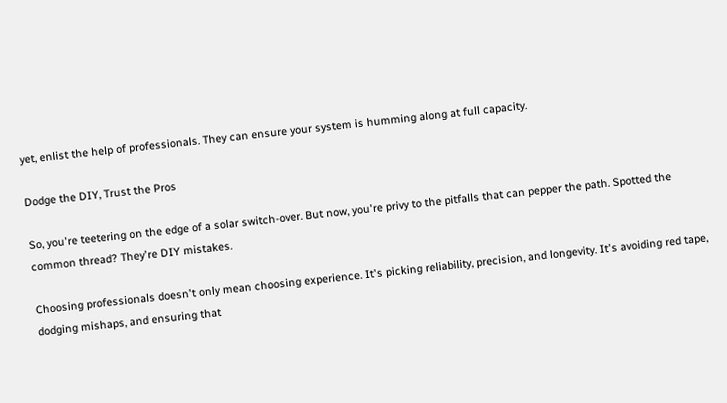yet, enlist the help of professionals. They can ensure your system is humming along at full capacity.

Dodge the DIY, Trust the Pros

So, you're teetering on the edge of a solar switch-over. But now, you're privy to the pitfalls that can pepper the path. Spotted the common thread? They're DIY mistakes.

Choosing professionals doesn't only mean choosing experience. It's picking reliability, precision, and longevity. It's avoiding red tape, dodging mishaps, and ensuring that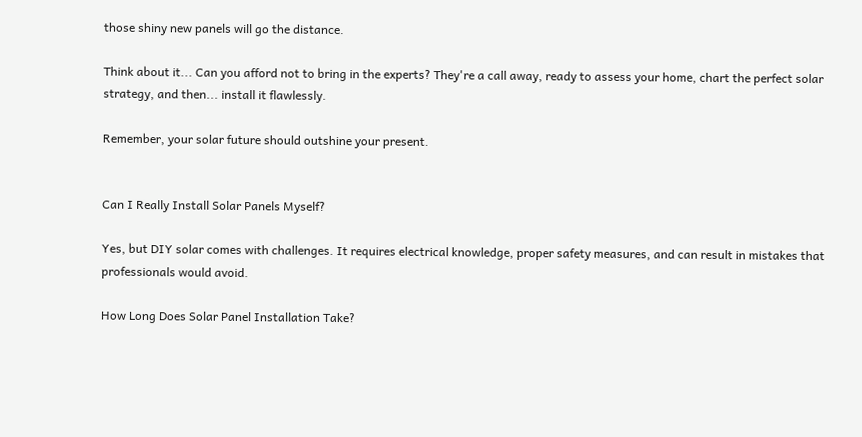those shiny new panels will go the distance.

Think about it... Can you afford not to bring in the experts? They're a call away, ready to assess your home, chart the perfect solar strategy, and then... install it flawlessly.

Remember, your solar future should outshine your present.


Can I Really Install Solar Panels Myself?

Yes, but DIY solar comes with challenges. It requires electrical knowledge, proper safety measures, and can result in mistakes that professionals would avoid.

How Long Does Solar Panel Installation Take?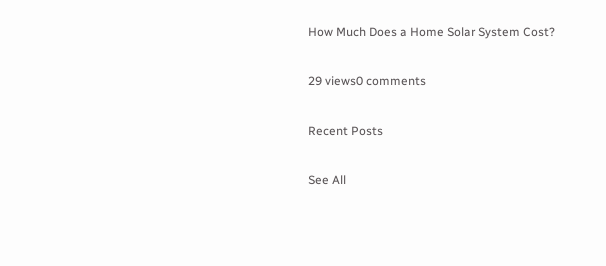How Much Does a Home Solar System Cost?

29 views0 comments

Recent Posts

See All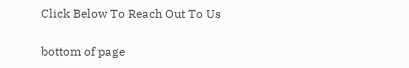Click Below To Reach Out To Us

bottom of page